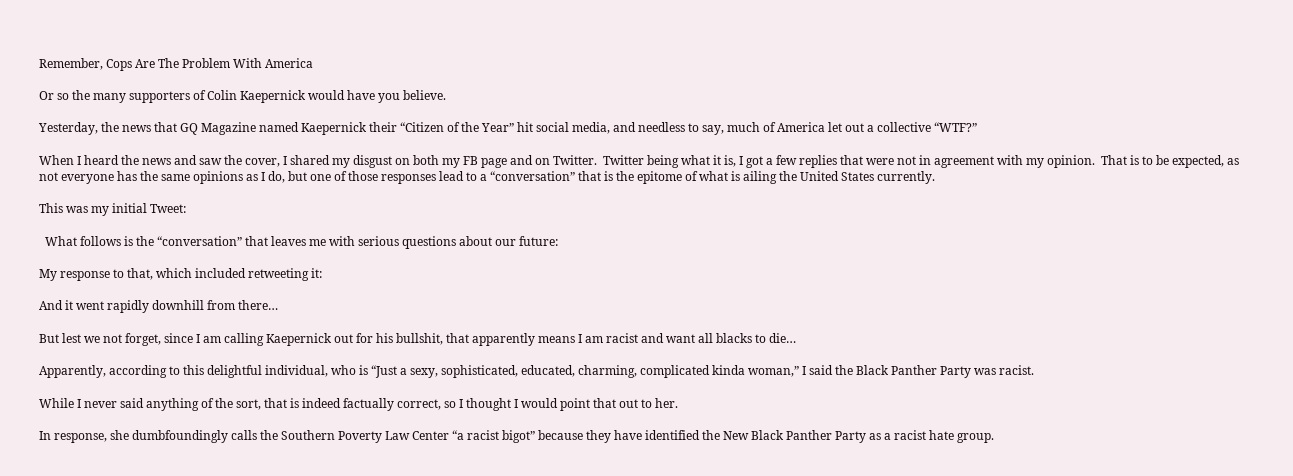Remember, Cops Are The Problem With America

Or so the many supporters of Colin Kaepernick would have you believe.

Yesterday, the news that GQ Magazine named Kaepernick their “Citizen of the Year” hit social media, and needless to say, much of America let out a collective “WTF?”

When I heard the news and saw the cover, I shared my disgust on both my FB page and on Twitter.  Twitter being what it is, I got a few replies that were not in agreement with my opinion.  That is to be expected, as not everyone has the same opinions as I do, but one of those responses lead to a “conversation” that is the epitome of what is ailing the United States currently.

This was my initial Tweet:

  What follows is the “conversation” that leaves me with serious questions about our future:

My response to that, which included retweeting it:

And it went rapidly downhill from there…

But lest we not forget, since I am calling Kaepernick out for his bullshit, that apparently means I am racist and want all blacks to die…

Apparently, according to this delightful individual, who is “Just a sexy, sophisticated, educated, charming, complicated kinda woman,” I said the Black Panther Party was racist.

While I never said anything of the sort, that is indeed factually correct, so I thought I would point that out to her.

In response, she dumbfoundingly calls the Southern Poverty Law Center “a racist bigot” because they have identified the New Black Panther Party as a racist hate group.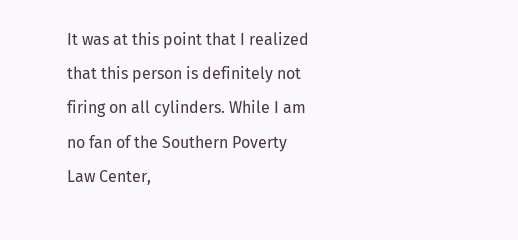It was at this point that I realized that this person is definitely not firing on all cylinders. While I am no fan of the Southern Poverty Law Center,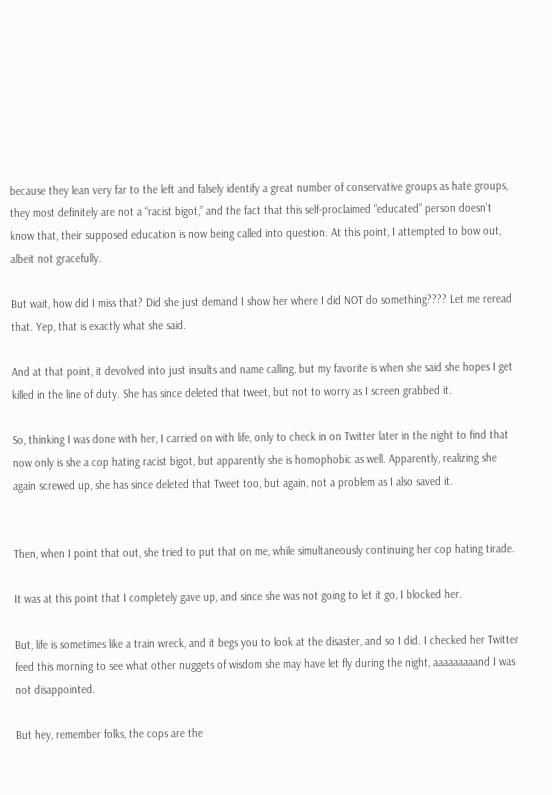because they lean very far to the left and falsely identify a great number of conservative groups as hate groups, they most definitely are not a “racist bigot,” and the fact that this self-proclaimed “educated” person doesn’t know that, their supposed education is now being called into question. At this point, I attempted to bow out, albeit not gracefully.

But wait, how did I miss that? Did she just demand I show her where I did NOT do something???? Let me reread that. Yep, that is exactly what she said.

And at that point, it devolved into just insults and name calling, but my favorite is when she said she hopes I get killed in the line of duty. She has since deleted that tweet, but not to worry as I screen grabbed it.

So, thinking I was done with her, I carried on with life, only to check in on Twitter later in the night to find that now only is she a cop hating racist bigot, but apparently she is homophobic as well. Apparently, realizing she again screwed up, she has since deleted that Tweet too, but again, not a problem as I also saved it.


Then, when I point that out, she tried to put that on me, while simultaneously continuing her cop hating tirade.

It was at this point that I completely gave up, and since she was not going to let it go, I blocked her.

But, life is sometimes like a train wreck, and it begs you to look at the disaster, and so I did. I checked her Twitter feed this morning to see what other nuggets of wisdom she may have let fly during the night, aaaaaaaaand I was not disappointed.

But hey, remember folks, the cops are the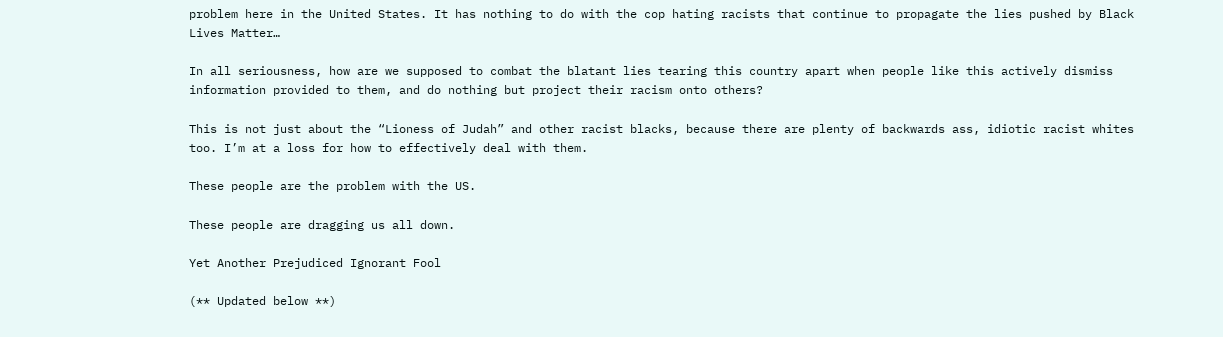problem here in the United States. It has nothing to do with the cop hating racists that continue to propagate the lies pushed by Black Lives Matter…

In all seriousness, how are we supposed to combat the blatant lies tearing this country apart when people like this actively dismiss information provided to them, and do nothing but project their racism onto others?

This is not just about the “Lioness of Judah” and other racist blacks, because there are plenty of backwards ass, idiotic racist whites too. I’m at a loss for how to effectively deal with them.

These people are the problem with the US.

These people are dragging us all down.

Yet Another Prejudiced Ignorant Fool

(** Updated below **)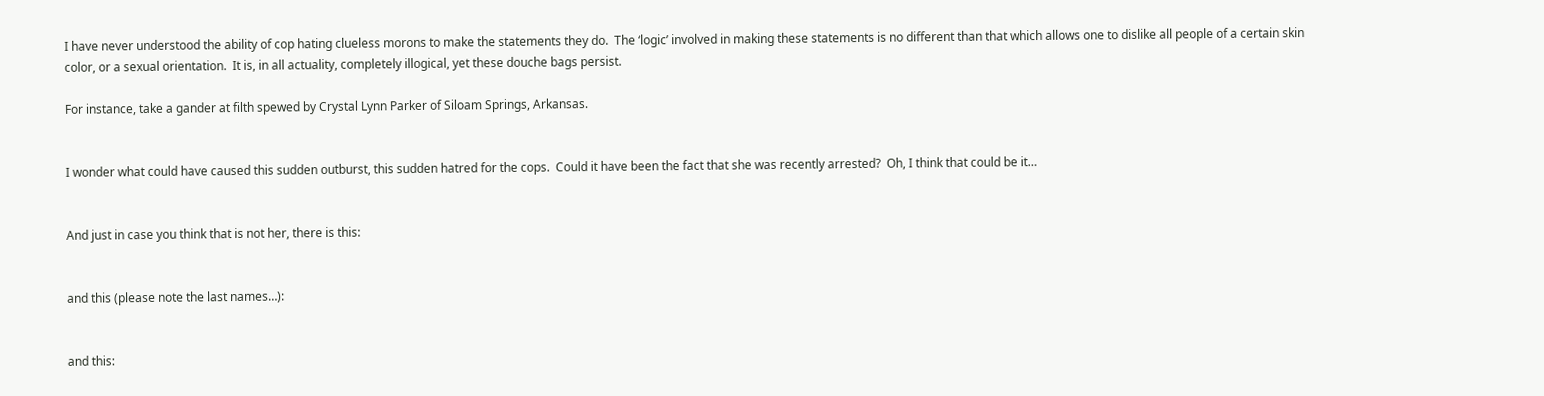I have never understood the ability of cop hating clueless morons to make the statements they do.  The ‘logic’ involved in making these statements is no different than that which allows one to dislike all people of a certain skin color, or a sexual orientation.  It is, in all actuality, completely illogical, yet these douche bags persist.

For instance, take a gander at filth spewed by Crystal Lynn Parker of Siloam Springs, Arkansas.


I wonder what could have caused this sudden outburst, this sudden hatred for the cops.  Could it have been the fact that she was recently arrested?  Oh, I think that could be it…


And just in case you think that is not her, there is this:


and this (please note the last names…):


and this: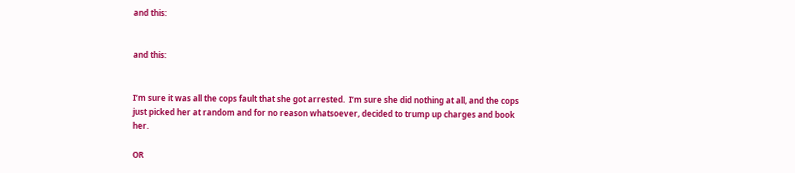and this:


and this:


I’m sure it was all the cops fault that she got arrested.  I’m sure she did nothing at all, and the cops just picked her at random and for no reason whatsoever, decided to trump up charges and book her.

OR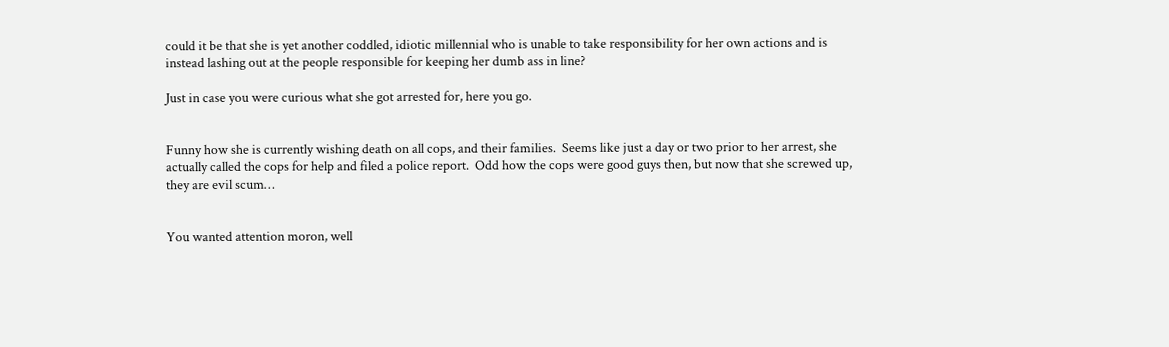could it be that she is yet another coddled, idiotic millennial who is unable to take responsibility for her own actions and is instead lashing out at the people responsible for keeping her dumb ass in line?

Just in case you were curious what she got arrested for, here you go.


Funny how she is currently wishing death on all cops, and their families.  Seems like just a day or two prior to her arrest, she actually called the cops for help and filed a police report.  Odd how the cops were good guys then, but now that she screwed up, they are evil scum…


You wanted attention moron, well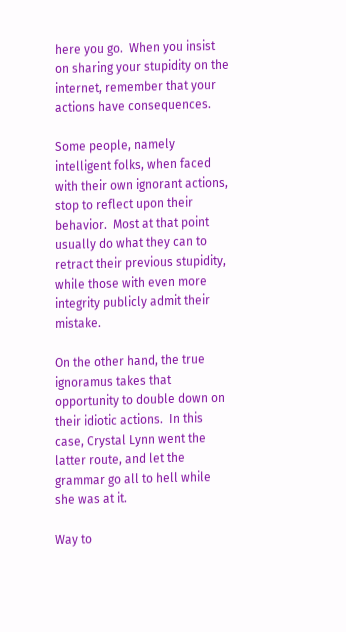here you go.  When you insist on sharing your stupidity on the internet, remember that your actions have consequences.

Some people, namely intelligent folks, when faced with their own ignorant actions, stop to reflect upon their behavior.  Most at that point usually do what they can to retract their previous stupidity, while those with even more integrity publicly admit their mistake.

On the other hand, the true ignoramus takes that opportunity to double down on their idiotic actions.  In this case, Crystal Lynn went the latter route, and let the grammar go all to hell while she was at it.

Way to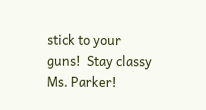stick to your guns!  Stay classy Ms. Parker!